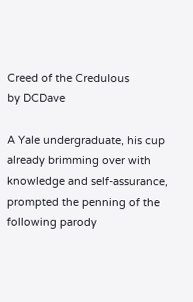Creed of the Credulous
by DCDave

A Yale undergraduate, his cup already brimming over with knowledge and self-assurance, prompted the penning of the following parody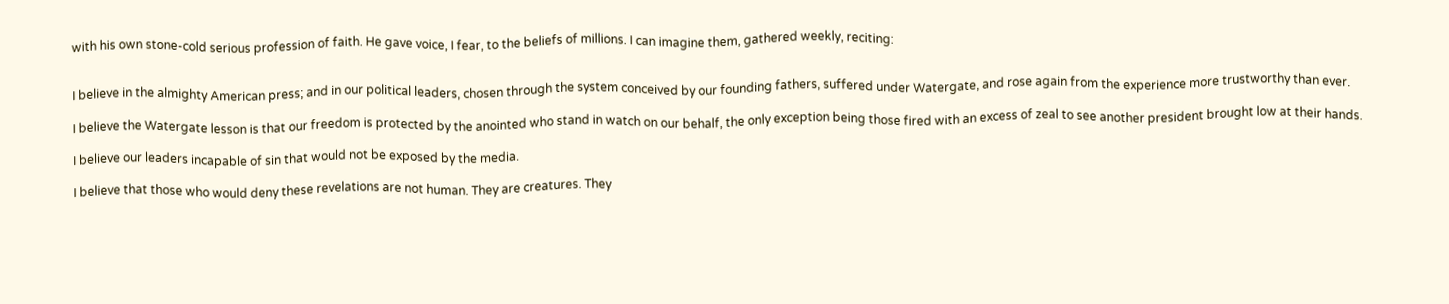with his own stone-cold serious profession of faith. He gave voice, I fear, to the beliefs of millions. I can imagine them, gathered weekly, reciting:


I believe in the almighty American press; and in our political leaders, chosen through the system conceived by our founding fathers, suffered under Watergate, and rose again from the experience more trustworthy than ever.

I believe the Watergate lesson is that our freedom is protected by the anointed who stand in watch on our behalf, the only exception being those fired with an excess of zeal to see another president brought low at their hands.

I believe our leaders incapable of sin that would not be exposed by the media.

I believe that those who would deny these revelations are not human. They are creatures. They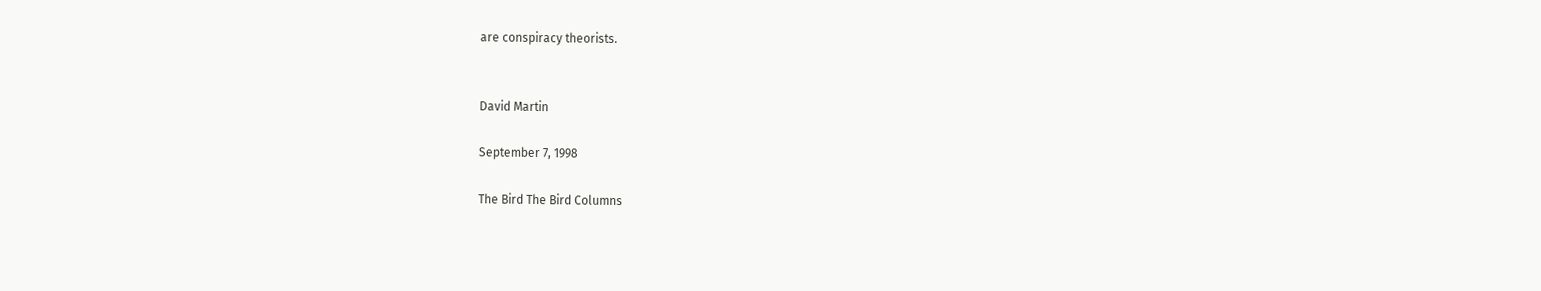are conspiracy theorists.


David Martin

September 7, 1998

The Bird The Bird Columns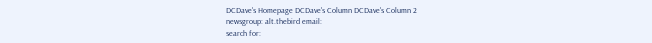DCDave's Homepage DCDave's Column DCDave's Column 2
newsgroup: alt.thebird email:
search for: